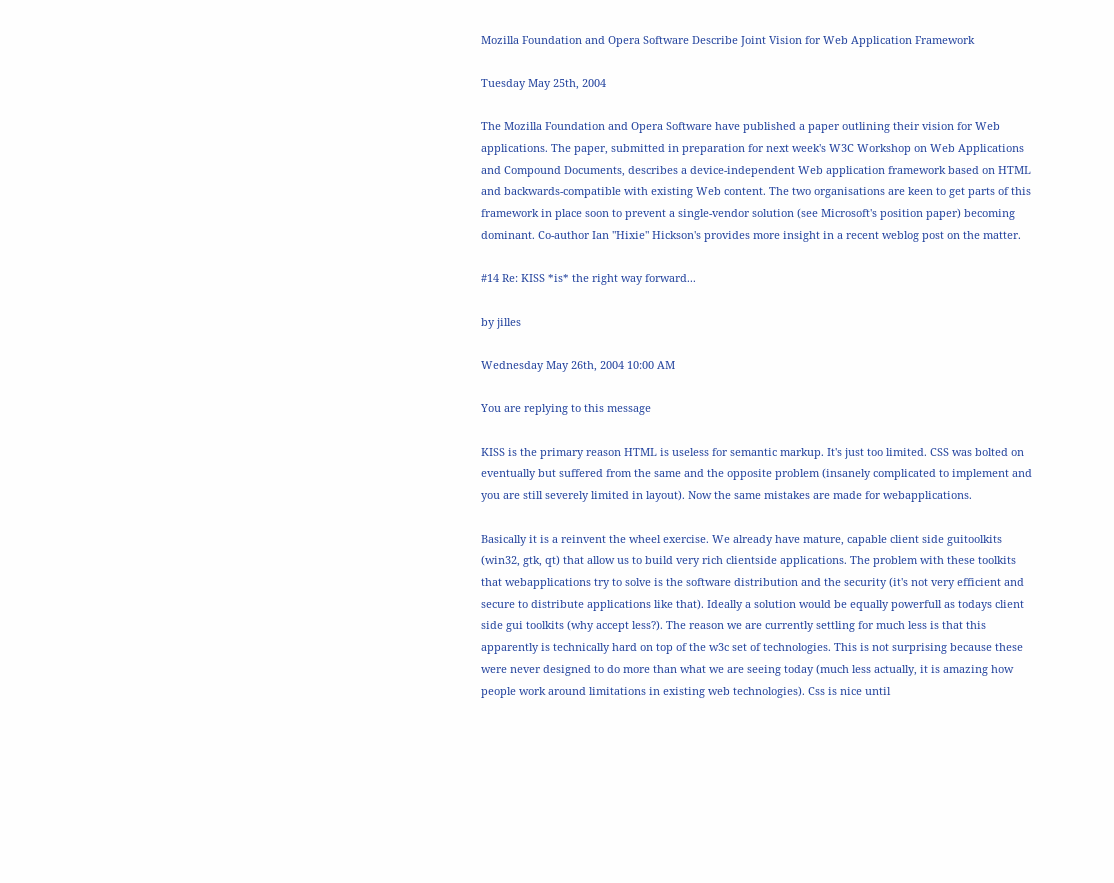Mozilla Foundation and Opera Software Describe Joint Vision for Web Application Framework

Tuesday May 25th, 2004

The Mozilla Foundation and Opera Software have published a paper outlining their vision for Web applications. The paper, submitted in preparation for next week's W3C Workshop on Web Applications and Compound Documents, describes a device-independent Web application framework based on HTML and backwards-compatible with existing Web content. The two organisations are keen to get parts of this framework in place soon to prevent a single-vendor solution (see Microsoft's position paper) becoming dominant. Co-author Ian "Hixie" Hickson's provides more insight in a recent weblog post on the matter.

#14 Re: KISS *is* the right way forward...

by jilles

Wednesday May 26th, 2004 10:00 AM

You are replying to this message

KISS is the primary reason HTML is useless for semantic markup. It's just too limited. CSS was bolted on eventually but suffered from the same and the opposite problem (insanely complicated to implement and you are still severely limited in layout). Now the same mistakes are made for webapplications.

Basically it is a reinvent the wheel exercise. We already have mature, capable client side guitoolkits (win32, gtk, qt) that allow us to build very rich clientside applications. The problem with these toolkits that webapplications try to solve is the software distribution and the security (it's not very efficient and secure to distribute applications like that). Ideally a solution would be equally powerfull as todays client side gui toolkits (why accept less?). The reason we are currently settling for much less is that this apparently is technically hard on top of the w3c set of technologies. This is not surprising because these were never designed to do more than what we are seeing today (much less actually, it is amazing how people work around limitations in existing web technologies). Css is nice until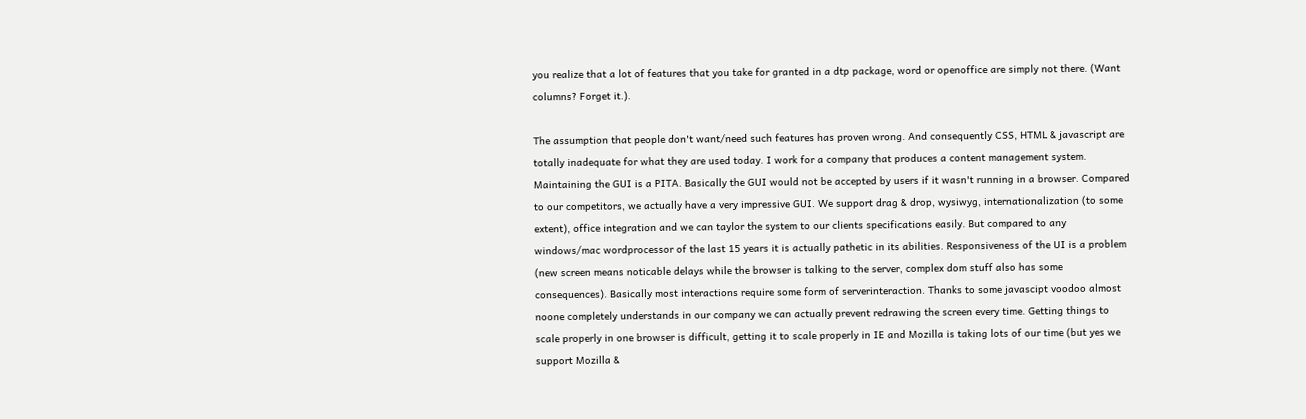you realize that a lot of features that you take for granted in a dtp package, word or openoffice are simply not there. (Want columns? Forget it.).

The assumption that people don't want/need such features has proven wrong. And consequently CSS, HTML & javascript are totally inadequate for what they are used today. I work for a company that produces a content management system. Maintaining the GUI is a PITA. Basically the GUI would not be accepted by users if it wasn't running in a browser. Compared to our competitors, we actually have a very impressive GUI. We support drag & drop, wysiwyg, internationalization (to some extent), office integration and we can taylor the system to our clients specifications easily. But compared to any windows/mac wordprocessor of the last 15 years it is actually pathetic in its abilities. Responsiveness of the UI is a problem (new screen means noticable delays while the browser is talking to the server, complex dom stuff also has some consequences). Basically most interactions require some form of serverinteraction. Thanks to some javascipt voodoo almost noone completely understands in our company we can actually prevent redrawing the screen every time. Getting things to scale properly in one browser is difficult, getting it to scale properly in IE and Mozilla is taking lots of our time (but yes we support Mozilla &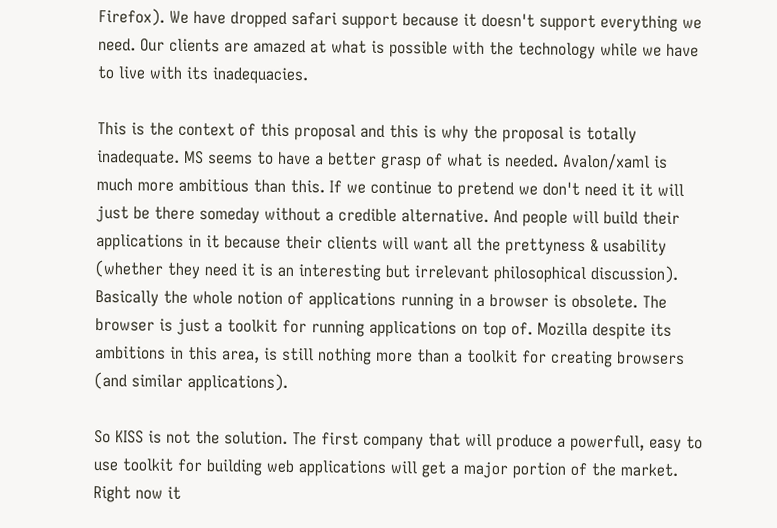Firefox). We have dropped safari support because it doesn't support everything we need. Our clients are amazed at what is possible with the technology while we have to live with its inadequacies.

This is the context of this proposal and this is why the proposal is totally inadequate. MS seems to have a better grasp of what is needed. Avalon/xaml is much more ambitious than this. If we continue to pretend we don't need it it will just be there someday without a credible alternative. And people will build their applications in it because their clients will want all the prettyness & usability (whether they need it is an interesting but irrelevant philosophical discussion). Basically the whole notion of applications running in a browser is obsolete. The browser is just a toolkit for running applications on top of. Mozilla despite its ambitions in this area, is still nothing more than a toolkit for creating browsers (and similar applications).

So KISS is not the solution. The first company that will produce a powerfull, easy to use toolkit for building web applications will get a major portion of the market. Right now it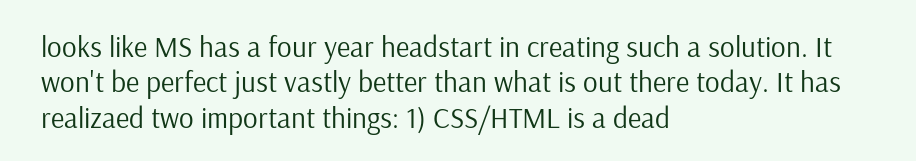looks like MS has a four year headstart in creating such a solution. It won't be perfect just vastly better than what is out there today. It has realizaed two important things: 1) CSS/HTML is a dead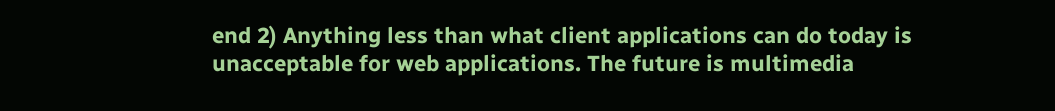end 2) Anything less than what client applications can do today is unacceptable for web applications. The future is multimedia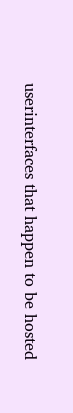userinterfaces that happen to be hosted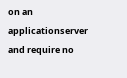on an applicationserver and require no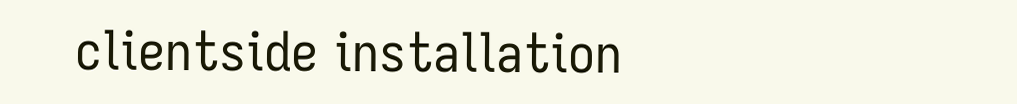clientside installation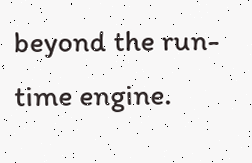beyond the run-time engine.